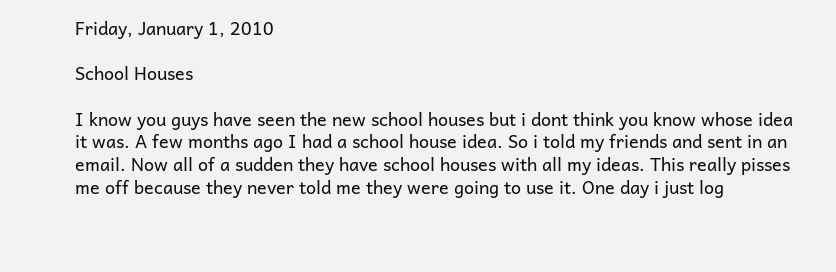Friday, January 1, 2010

School Houses

I know you guys have seen the new school houses but i dont think you know whose idea it was. A few months ago I had a school house idea. So i told my friends and sent in an email. Now all of a sudden they have school houses with all my ideas. This really pisses me off because they never told me they were going to use it. One day i just log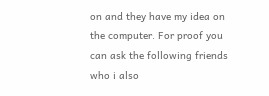on and they have my idea on the computer. For proof you can ask the following friends who i also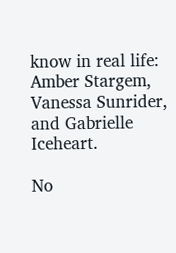know in real life: Amber Stargem, Vanessa Sunrider, and Gabrielle Iceheart.

No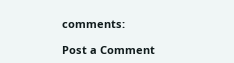comments:

Post a Comment